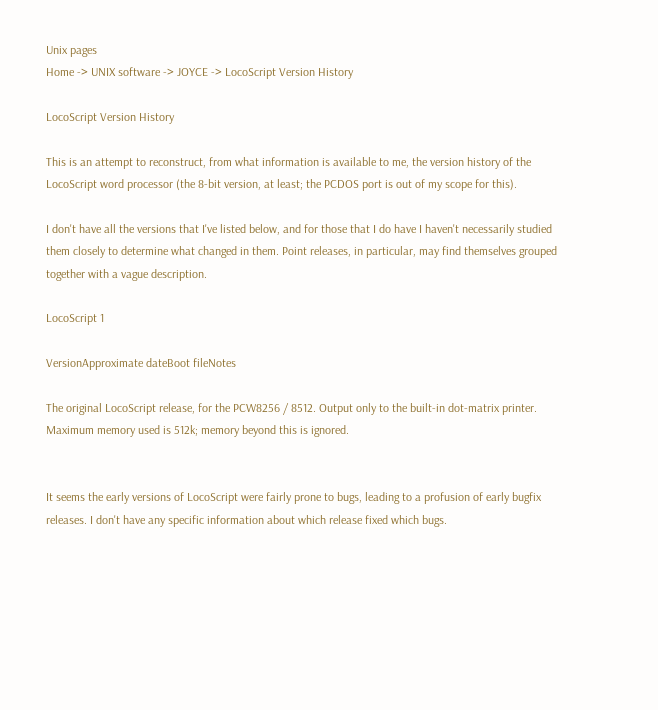Unix pages
Home -> UNIX software -> JOYCE -> LocoScript Version History

LocoScript Version History

This is an attempt to reconstruct, from what information is available to me, the version history of the LocoScript word processor (the 8-bit version, at least; the PCDOS port is out of my scope for this).

I don't have all the versions that I've listed below, and for those that I do have I haven't necessarily studied them closely to determine what changed in them. Point releases, in particular, may find themselves grouped together with a vague description.

LocoScript 1

VersionApproximate dateBoot fileNotes

The original LocoScript release, for the PCW8256 / 8512. Output only to the built-in dot-matrix printer. Maximum memory used is 512k; memory beyond this is ignored.


It seems the early versions of LocoScript were fairly prone to bugs, leading to a profusion of early bugfix releases. I don't have any specific information about which release fixed which bugs.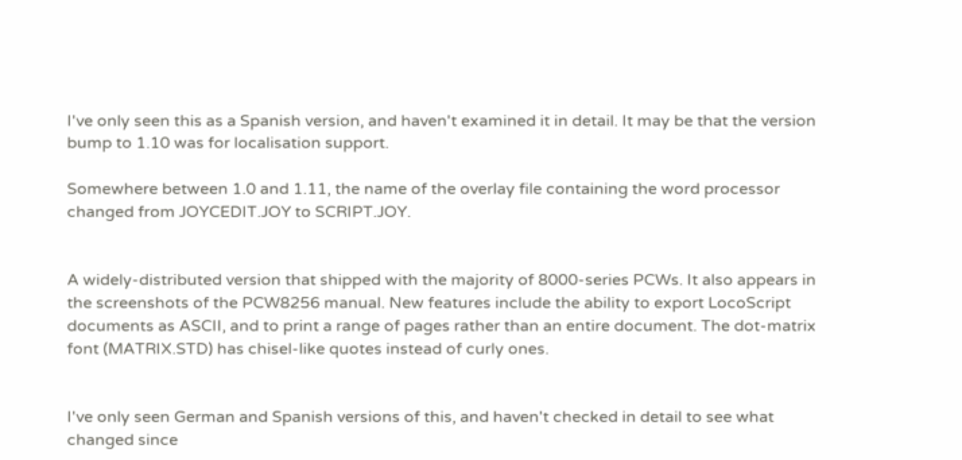I've only seen this as a Spanish version, and haven't examined it in detail. It may be that the version bump to 1.10 was for localisation support.

Somewhere between 1.0 and 1.11, the name of the overlay file containing the word processor changed from JOYCEDIT.JOY to SCRIPT.JOY.


A widely-distributed version that shipped with the majority of 8000-series PCWs. It also appears in the screenshots of the PCW8256 manual. New features include the ability to export LocoScript documents as ASCII, and to print a range of pages rather than an entire document. The dot-matrix font (MATRIX.STD) has chisel-like quotes instead of curly ones.


I've only seen German and Spanish versions of this, and haven't checked in detail to see what changed since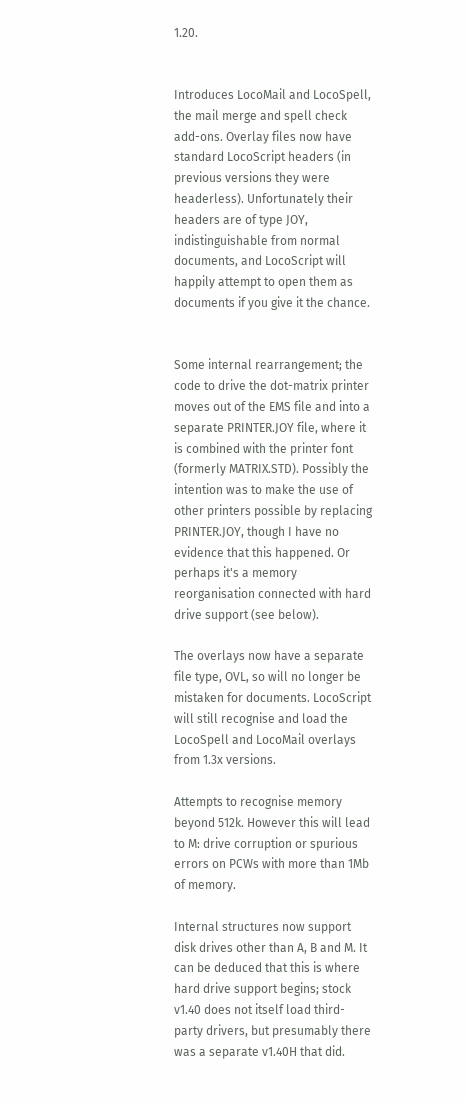1.20.


Introduces LocoMail and LocoSpell, the mail merge and spell check add-ons. Overlay files now have standard LocoScript headers (in previous versions they were headerless). Unfortunately their headers are of type JOY, indistinguishable from normal documents, and LocoScript will happily attempt to open them as documents if you give it the chance.


Some internal rearrangement; the code to drive the dot-matrix printer moves out of the EMS file and into a separate PRINTER.JOY file, where it is combined with the printer font (formerly MATRIX.STD). Possibly the intention was to make the use of other printers possible by replacing PRINTER.JOY, though I have no evidence that this happened. Or perhaps it's a memory reorganisation connected with hard drive support (see below).

The overlays now have a separate file type, OVL, so will no longer be mistaken for documents. LocoScript will still recognise and load the LocoSpell and LocoMail overlays from 1.3x versions.

Attempts to recognise memory beyond 512k. However this will lead to M: drive corruption or spurious errors on PCWs with more than 1Mb of memory.

Internal structures now support disk drives other than A, B and M. It can be deduced that this is where hard drive support begins; stock v1.40 does not itself load third-party drivers, but presumably there was a separate v1.40H that did.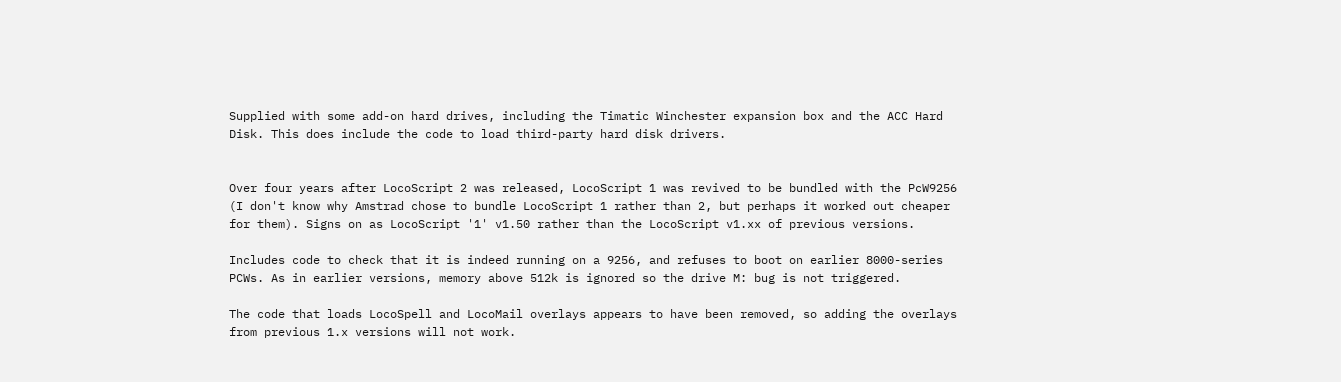Supplied with some add-on hard drives, including the Timatic Winchester expansion box and the ACC Hard Disk. This does include the code to load third-party hard disk drivers.


Over four years after LocoScript 2 was released, LocoScript 1 was revived to be bundled with the PcW9256 (I don't know why Amstrad chose to bundle LocoScript 1 rather than 2, but perhaps it worked out cheaper for them). Signs on as LocoScript '1' v1.50 rather than the LocoScript v1.xx of previous versions.

Includes code to check that it is indeed running on a 9256, and refuses to boot on earlier 8000-series PCWs. As in earlier versions, memory above 512k is ignored so the drive M: bug is not triggered.

The code that loads LocoSpell and LocoMail overlays appears to have been removed, so adding the overlays from previous 1.x versions will not work.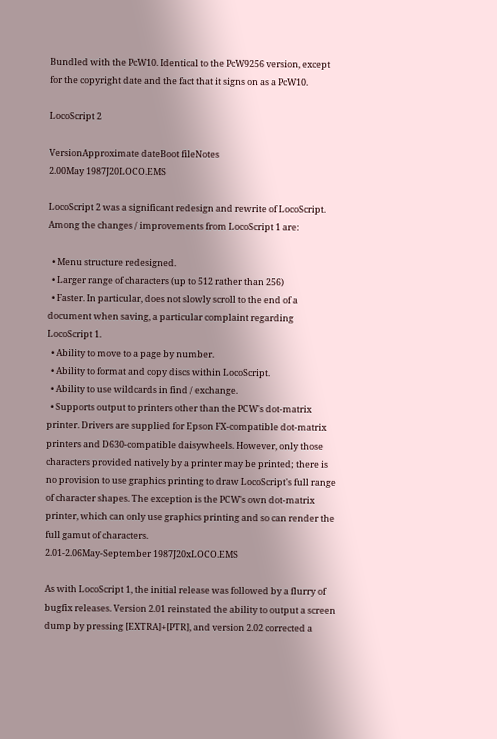Bundled with the PcW10. Identical to the PcW9256 version, except for the copyright date and the fact that it signs on as a PcW10.

LocoScript 2

VersionApproximate dateBoot fileNotes
2.00May 1987J20LOCO.EMS

LocoScript 2 was a significant redesign and rewrite of LocoScript. Among the changes / improvements from LocoScript 1 are:

  • Menu structure redesigned.
  • Larger range of characters (up to 512 rather than 256)
  • Faster. In particular, does not slowly scroll to the end of a document when saving, a particular complaint regarding LocoScript 1.
  • Ability to move to a page by number.
  • Ability to format and copy discs within LocoScript.
  • Ability to use wildcards in find / exchange.
  • Supports output to printers other than the PCW's dot-matrix printer. Drivers are supplied for Epson FX-compatible dot-matrix printers and D630-compatible daisywheels. However, only those characters provided natively by a printer may be printed; there is no provision to use graphics printing to draw LocoScript's full range of character shapes. The exception is the PCW's own dot-matrix printer, which can only use graphics printing and so can render the full gamut of characters.
2.01-2.06May-September 1987J20xLOCO.EMS

As with LocoScript 1, the initial release was followed by a flurry of bugfix releases. Version 2.01 reinstated the ability to output a screen dump by pressing [EXTRA]+[PTR], and version 2.02 corrected a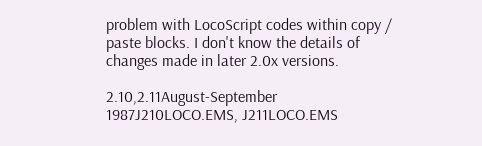problem with LocoScript codes within copy / paste blocks. I don't know the details of changes made in later 2.0x versions.

2.10,2.11August-September 1987J210LOCO.EMS, J211LOCO.EMS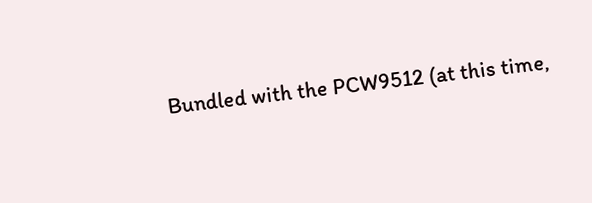Bundled with the PCW9512 (at this time,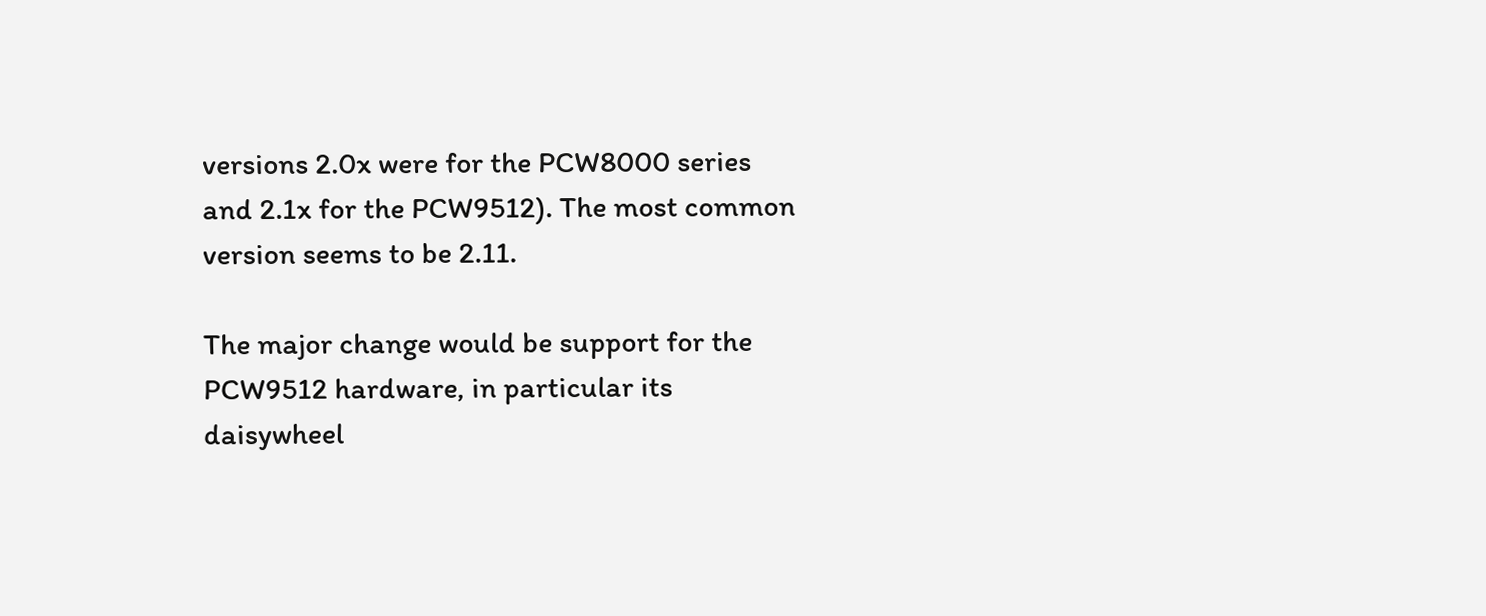versions 2.0x were for the PCW8000 series and 2.1x for the PCW9512). The most common version seems to be 2.11.

The major change would be support for the PCW9512 hardware, in particular its daisywheel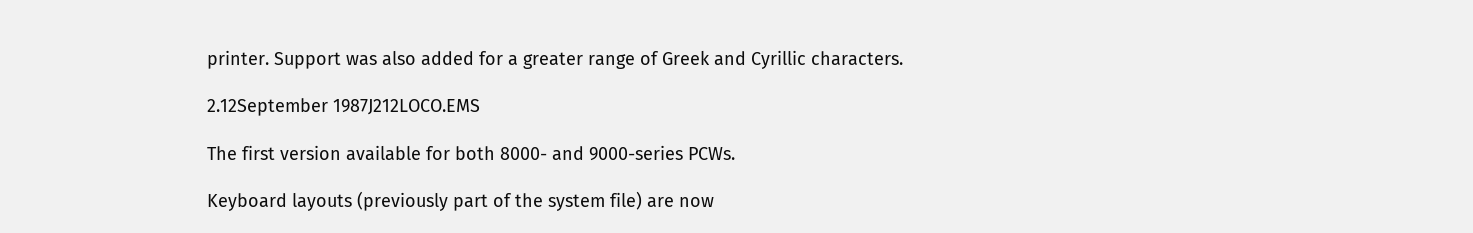printer. Support was also added for a greater range of Greek and Cyrillic characters.

2.12September 1987J212LOCO.EMS

The first version available for both 8000- and 9000-series PCWs.

Keyboard layouts (previously part of the system file) are now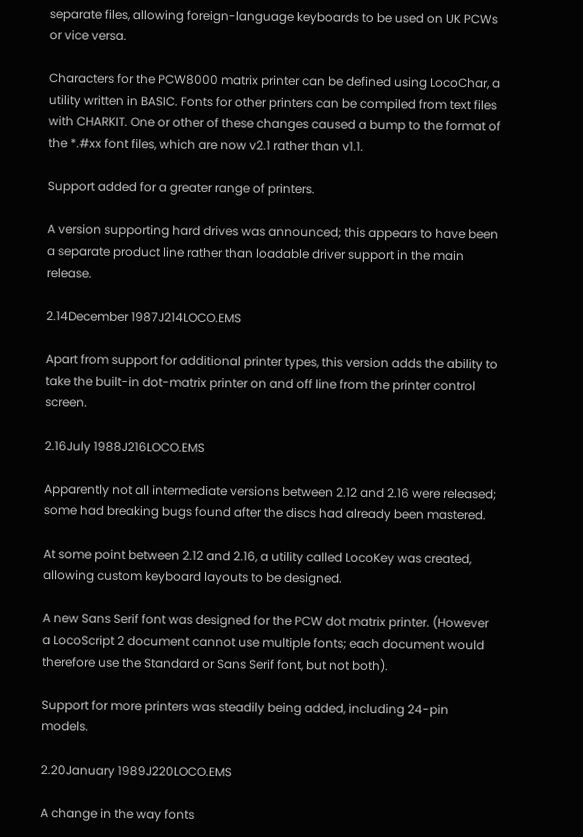separate files, allowing foreign-language keyboards to be used on UK PCWs or vice versa.

Characters for the PCW8000 matrix printer can be defined using LocoChar, a utility written in BASIC. Fonts for other printers can be compiled from text files with CHARKIT. One or other of these changes caused a bump to the format of the *.#xx font files, which are now v2.1 rather than v1.1.

Support added for a greater range of printers.

A version supporting hard drives was announced; this appears to have been a separate product line rather than loadable driver support in the main release.

2.14December 1987J214LOCO.EMS

Apart from support for additional printer types, this version adds the ability to take the built-in dot-matrix printer on and off line from the printer control screen.

2.16July 1988J216LOCO.EMS

Apparently not all intermediate versions between 2.12 and 2.16 were released; some had breaking bugs found after the discs had already been mastered.

At some point between 2.12 and 2.16, a utility called LocoKey was created, allowing custom keyboard layouts to be designed.

A new Sans Serif font was designed for the PCW dot matrix printer. (However a LocoScript 2 document cannot use multiple fonts; each document would therefore use the Standard or Sans Serif font, but not both).

Support for more printers was steadily being added, including 24-pin models.

2.20January 1989J220LOCO.EMS

A change in the way fonts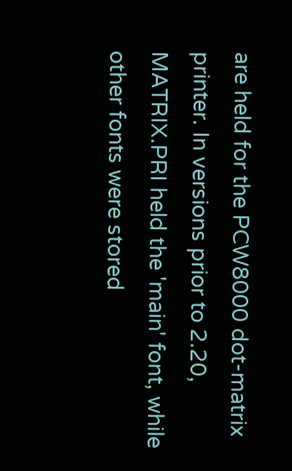are held for the PCW8000 dot-matrix printer. In versions prior to 2.20, MATRIX.PRI held the 'main' font, while other fonts were stored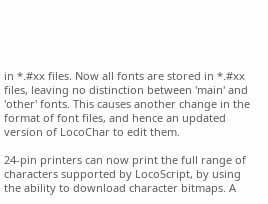in *.#xx files. Now all fonts are stored in *.#xx files, leaving no distinction between 'main' and 'other' fonts. This causes another change in the format of font files, and hence an updated version of LocoChar to edit them.

24-pin printers can now print the full range of characters supported by LocoScript, by using the ability to download character bitmaps. A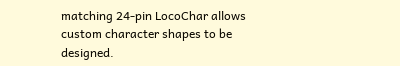matching 24-pin LocoChar allows custom character shapes to be designed.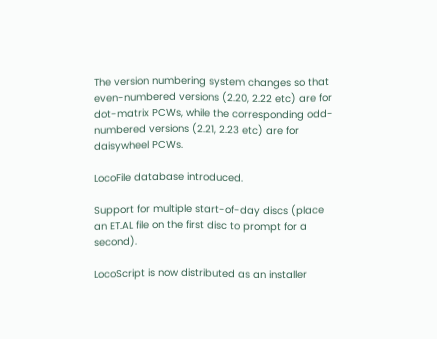The version numbering system changes so that even-numbered versions (2.20, 2.22 etc) are for dot-matrix PCWs, while the corresponding odd-numbered versions (2.21, 2.23 etc) are for daisywheel PCWs.

LocoFile database introduced.

Support for multiple start-of-day discs (place an ET.AL file on the first disc to prompt for a second).

LocoScript is now distributed as an installer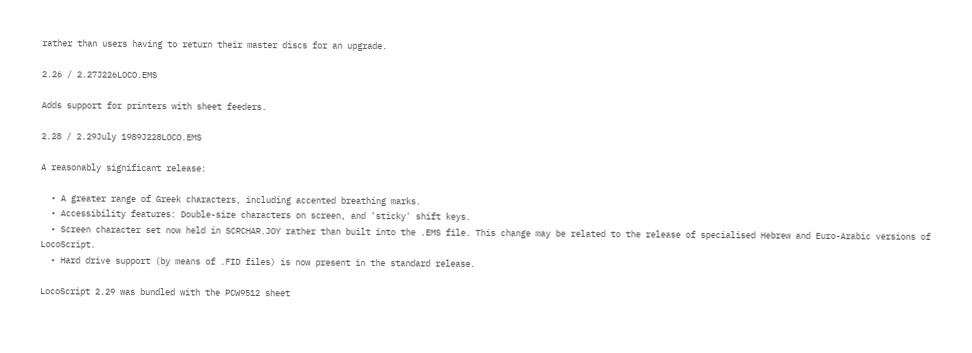rather than users having to return their master discs for an upgrade.

2.26 / 2.27J226LOCO.EMS

Adds support for printers with sheet feeders.

2.28 / 2.29July 1989J228LOCO.EMS

A reasonably significant release:

  • A greater range of Greek characters, including accented breathing marks.
  • Accessibility features: Double-size characters on screen, and 'sticky' shift keys.
  • Screen character set now held in SCRCHAR.JOY rather than built into the .EMS file. This change may be related to the release of specialised Hebrew and Euro-Arabic versions of LocoScript.
  • Hard drive support (by means of .FID files) is now present in the standard release.

LocoScript 2.29 was bundled with the PCW9512 sheet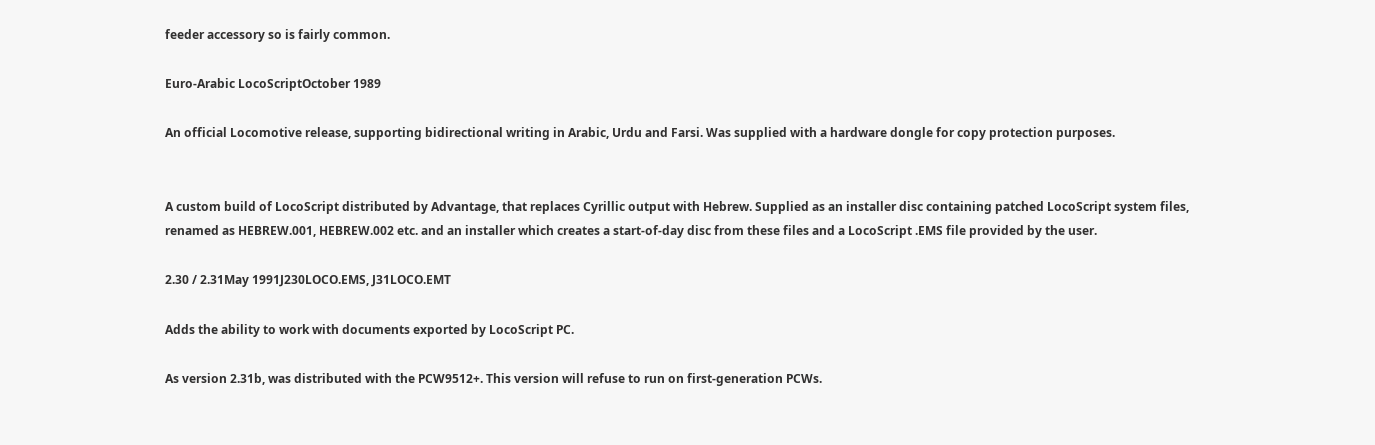feeder accessory so is fairly common.

Euro-Arabic LocoScriptOctober 1989

An official Locomotive release, supporting bidirectional writing in Arabic, Urdu and Farsi. Was supplied with a hardware dongle for copy protection purposes.


A custom build of LocoScript distributed by Advantage, that replaces Cyrillic output with Hebrew. Supplied as an installer disc containing patched LocoScript system files, renamed as HEBREW.001, HEBREW.002 etc. and an installer which creates a start-of-day disc from these files and a LocoScript .EMS file provided by the user.

2.30 / 2.31May 1991J230LOCO.EMS, J31LOCO.EMT

Adds the ability to work with documents exported by LocoScript PC.

As version 2.31b, was distributed with the PCW9512+. This version will refuse to run on first-generation PCWs.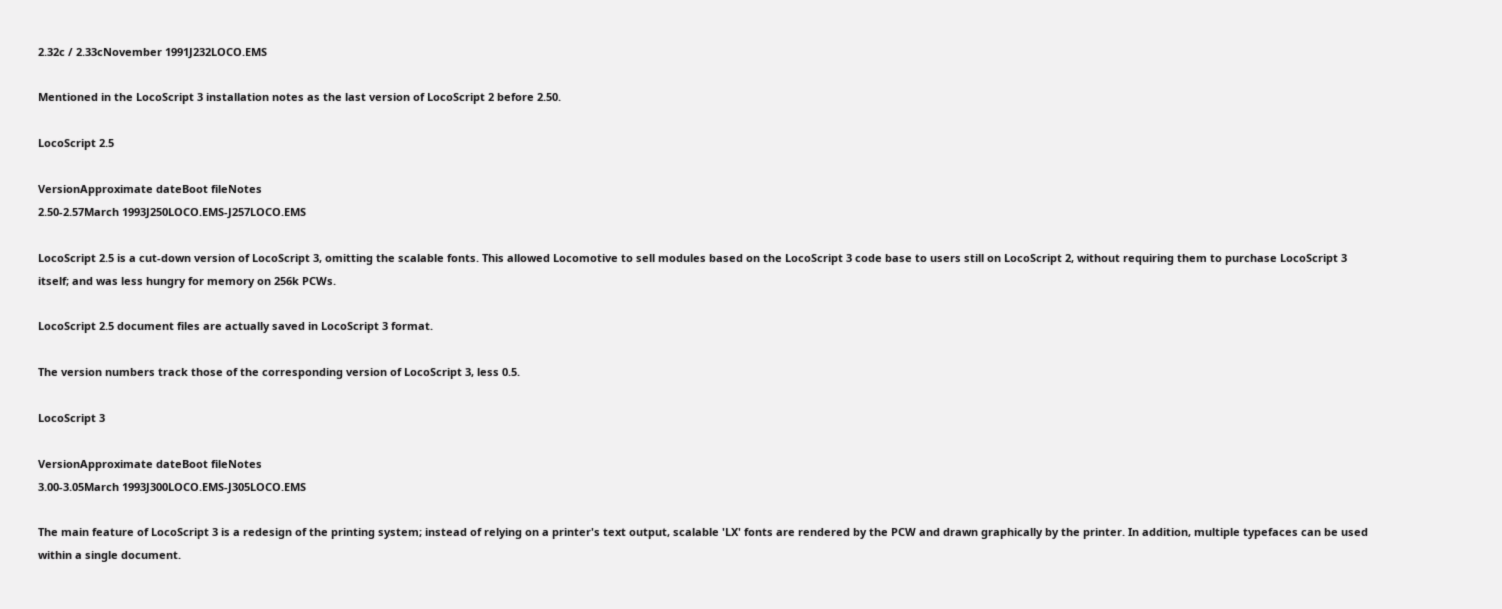2.32c / 2.33cNovember 1991J232LOCO.EMS

Mentioned in the LocoScript 3 installation notes as the last version of LocoScript 2 before 2.50.

LocoScript 2.5

VersionApproximate dateBoot fileNotes
2.50-2.57March 1993J250LOCO.EMS-J257LOCO.EMS

LocoScript 2.5 is a cut-down version of LocoScript 3, omitting the scalable fonts. This allowed Locomotive to sell modules based on the LocoScript 3 code base to users still on LocoScript 2, without requiring them to purchase LocoScript 3 itself; and was less hungry for memory on 256k PCWs.

LocoScript 2.5 document files are actually saved in LocoScript 3 format.

The version numbers track those of the corresponding version of LocoScript 3, less 0.5.

LocoScript 3

VersionApproximate dateBoot fileNotes
3.00-3.05March 1993J300LOCO.EMS-J305LOCO.EMS

The main feature of LocoScript 3 is a redesign of the printing system; instead of relying on a printer's text output, scalable 'LX' fonts are rendered by the PCW and drawn graphically by the printer. In addition, multiple typefaces can be used within a single document.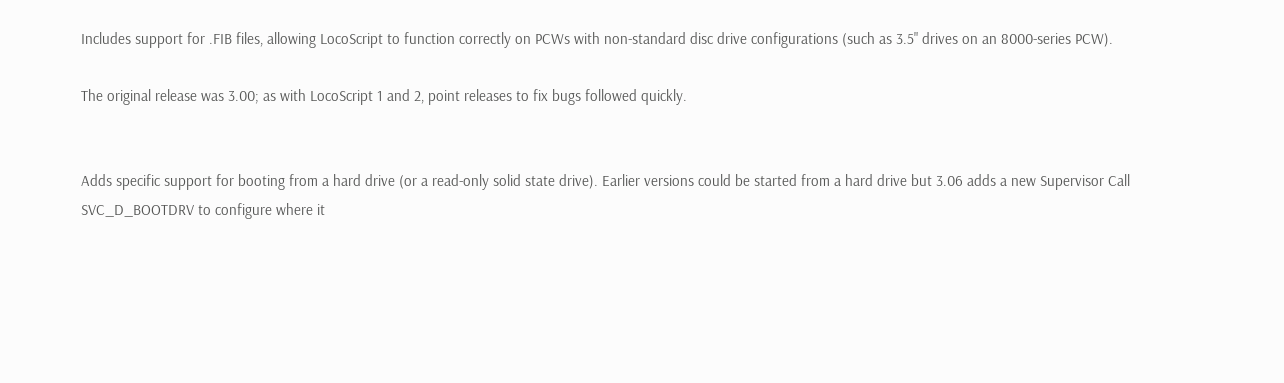Includes support for .FIB files, allowing LocoScript to function correctly on PCWs with non-standard disc drive configurations (such as 3.5" drives on an 8000-series PCW).

The original release was 3.00; as with LocoScript 1 and 2, point releases to fix bugs followed quickly.


Adds specific support for booting from a hard drive (or a read-only solid state drive). Earlier versions could be started from a hard drive but 3.06 adds a new Supervisor Call SVC_D_BOOTDRV to configure where it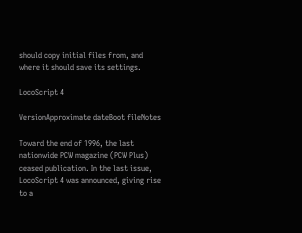should copy initial files from, and where it should save its settings.

LocoScript 4

VersionApproximate dateBoot fileNotes

Toward the end of 1996, the last nationwide PCW magazine (PCW Plus) ceased publication. In the last issue, LocoScript 4 was announced, giving rise to a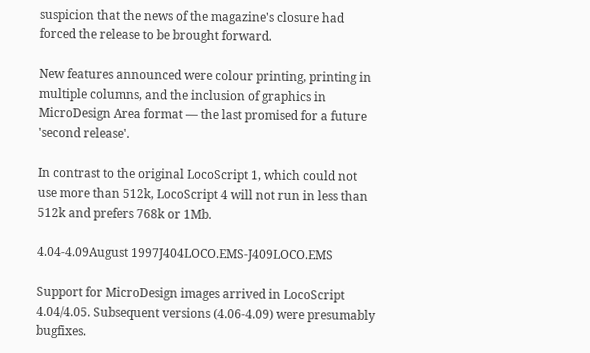suspicion that the news of the magazine's closure had forced the release to be brought forward.

New features announced were colour printing, printing in multiple columns, and the inclusion of graphics in MicroDesign Area format — the last promised for a future 'second release'.

In contrast to the original LocoScript 1, which could not use more than 512k, LocoScript 4 will not run in less than 512k and prefers 768k or 1Mb.

4.04-4.09August 1997J404LOCO.EMS-J409LOCO.EMS

Support for MicroDesign images arrived in LocoScript 4.04/4.05. Subsequent versions (4.06-4.09) were presumably bugfixes.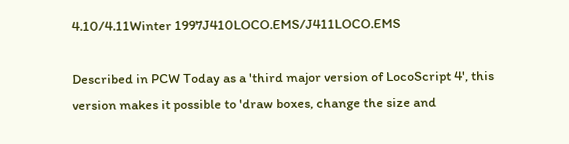4.10/4.11Winter 1997J410LOCO.EMS/J411LOCO.EMS

Described in PCW Today as a 'third major version of LocoScript 4', this version makes it possible to 'draw boxes, change the size and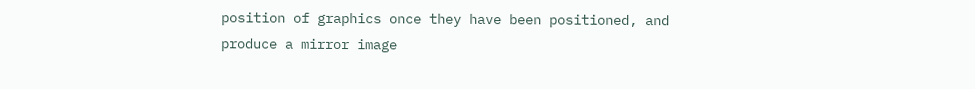position of graphics once they have been positioned, and produce a mirror image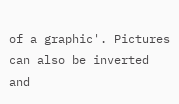of a graphic'. Pictures can also be inverted and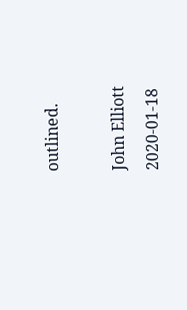outlined.

John Elliott 2020-01-18